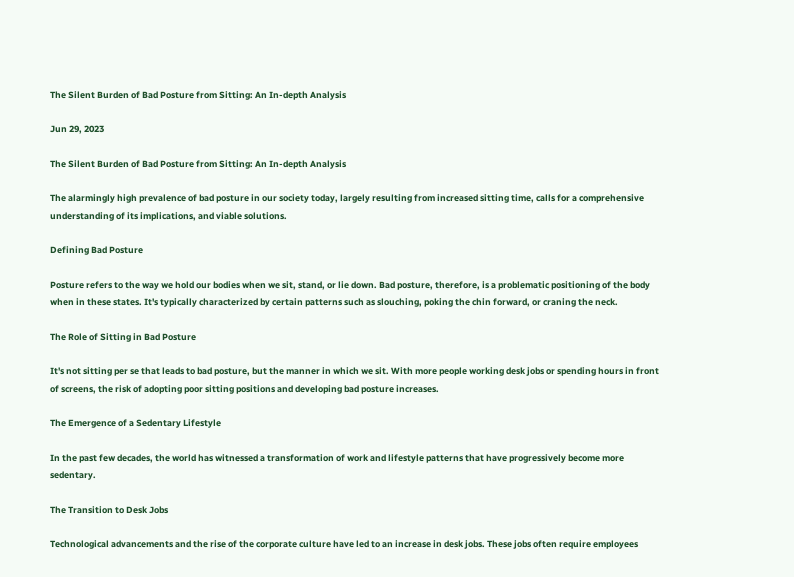The Silent Burden of Bad Posture from Sitting: An In-depth Analysis

Jun 29, 2023

The Silent Burden of Bad Posture from Sitting: An In-depth Analysis

The alarmingly high prevalence of bad posture in our society today, largely resulting from increased sitting time, calls for a comprehensive understanding of its implications, and viable solutions.

Defining Bad Posture

Posture refers to the way we hold our bodies when we sit, stand, or lie down. Bad posture, therefore, is a problematic positioning of the body when in these states. It's typically characterized by certain patterns such as slouching, poking the chin forward, or craning the neck.

The Role of Sitting in Bad Posture

It's not sitting per se that leads to bad posture, but the manner in which we sit. With more people working desk jobs or spending hours in front of screens, the risk of adopting poor sitting positions and developing bad posture increases.

The Emergence of a Sedentary Lifestyle

In the past few decades, the world has witnessed a transformation of work and lifestyle patterns that have progressively become more sedentary.

The Transition to Desk Jobs

Technological advancements and the rise of the corporate culture have led to an increase in desk jobs. These jobs often require employees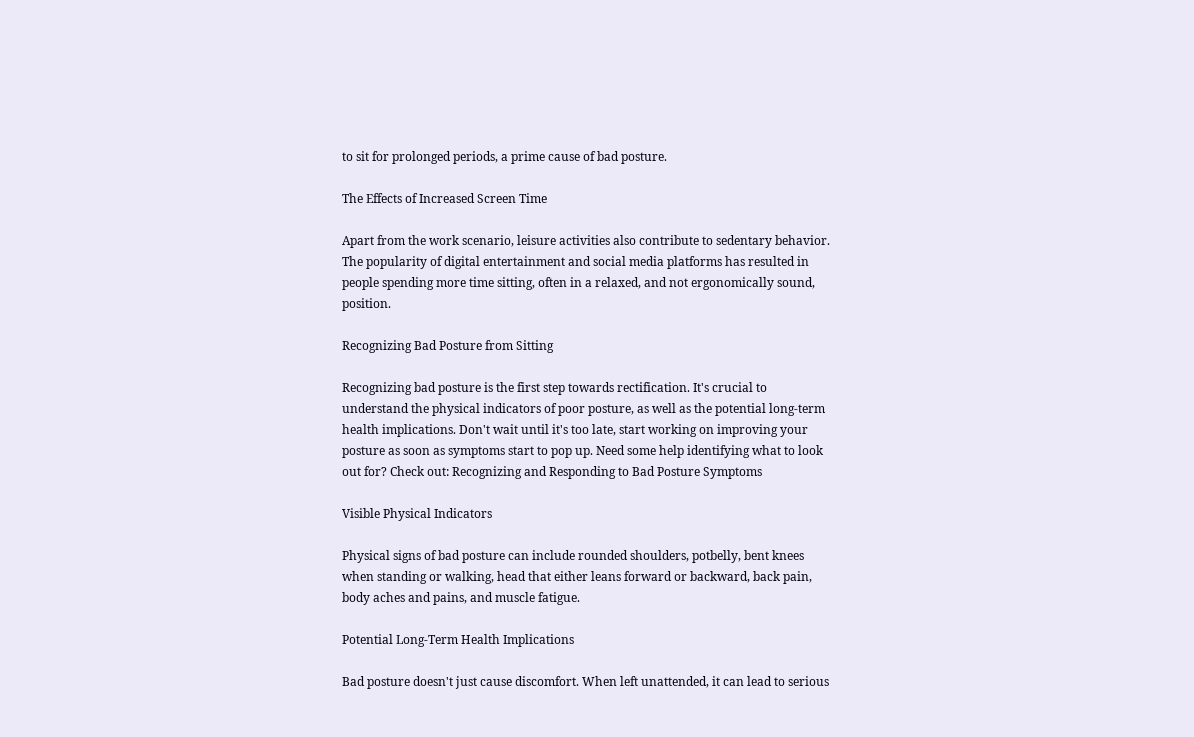to sit for prolonged periods, a prime cause of bad posture.

The Effects of Increased Screen Time

Apart from the work scenario, leisure activities also contribute to sedentary behavior. The popularity of digital entertainment and social media platforms has resulted in people spending more time sitting, often in a relaxed, and not ergonomically sound, position.

Recognizing Bad Posture from Sitting

Recognizing bad posture is the first step towards rectification. It's crucial to understand the physical indicators of poor posture, as well as the potential long-term health implications. Don't wait until it's too late, start working on improving your posture as soon as symptoms start to pop up. Need some help identifying what to look out for? Check out: Recognizing and Responding to Bad Posture Symptoms

Visible Physical Indicators

Physical signs of bad posture can include rounded shoulders, potbelly, bent knees when standing or walking, head that either leans forward or backward, back pain, body aches and pains, and muscle fatigue.

Potential Long-Term Health Implications

Bad posture doesn't just cause discomfort. When left unattended, it can lead to serious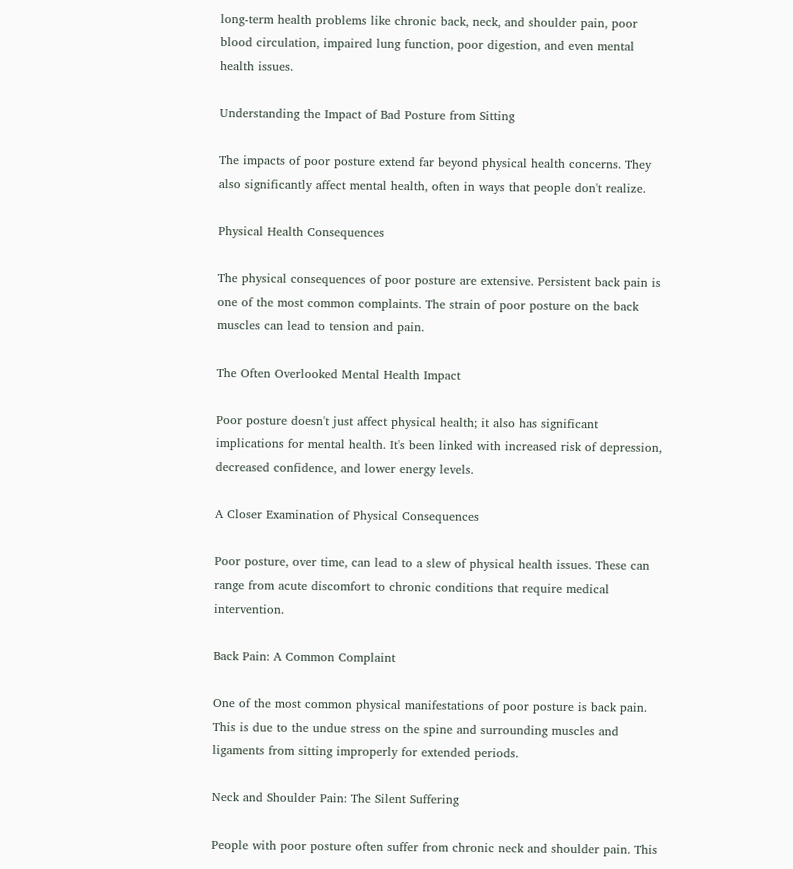long-term health problems like chronic back, neck, and shoulder pain, poor blood circulation, impaired lung function, poor digestion, and even mental health issues.

Understanding the Impact of Bad Posture from Sitting

The impacts of poor posture extend far beyond physical health concerns. They also significantly affect mental health, often in ways that people don't realize.

Physical Health Consequences

The physical consequences of poor posture are extensive. Persistent back pain is one of the most common complaints. The strain of poor posture on the back muscles can lead to tension and pain.

The Often Overlooked Mental Health Impact

Poor posture doesn't just affect physical health; it also has significant implications for mental health. It's been linked with increased risk of depression, decreased confidence, and lower energy levels.

A Closer Examination of Physical Consequences

Poor posture, over time, can lead to a slew of physical health issues. These can range from acute discomfort to chronic conditions that require medical intervention.

Back Pain: A Common Complaint

One of the most common physical manifestations of poor posture is back pain. This is due to the undue stress on the spine and surrounding muscles and ligaments from sitting improperly for extended periods.

Neck and Shoulder Pain: The Silent Suffering

People with poor posture often suffer from chronic neck and shoulder pain. This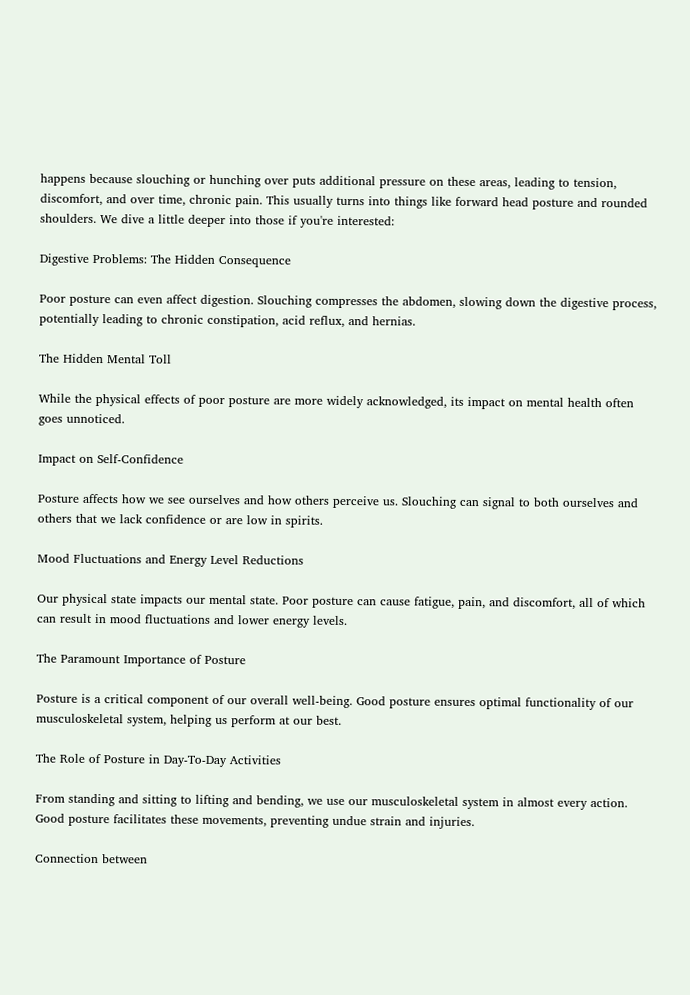happens because slouching or hunching over puts additional pressure on these areas, leading to tension, discomfort, and over time, chronic pain. This usually turns into things like forward head posture and rounded shoulders. We dive a little deeper into those if you're interested:

Digestive Problems: The Hidden Consequence

Poor posture can even affect digestion. Slouching compresses the abdomen, slowing down the digestive process, potentially leading to chronic constipation, acid reflux, and hernias.

The Hidden Mental Toll

While the physical effects of poor posture are more widely acknowledged, its impact on mental health often goes unnoticed.

Impact on Self-Confidence

Posture affects how we see ourselves and how others perceive us. Slouching can signal to both ourselves and others that we lack confidence or are low in spirits.

Mood Fluctuations and Energy Level Reductions

Our physical state impacts our mental state. Poor posture can cause fatigue, pain, and discomfort, all of which can result in mood fluctuations and lower energy levels.

The Paramount Importance of Posture

Posture is a critical component of our overall well-being. Good posture ensures optimal functionality of our musculoskeletal system, helping us perform at our best.

The Role of Posture in Day-To-Day Activities

From standing and sitting to lifting and bending, we use our musculoskeletal system in almost every action. Good posture facilitates these movements, preventing undue strain and injuries.

Connection between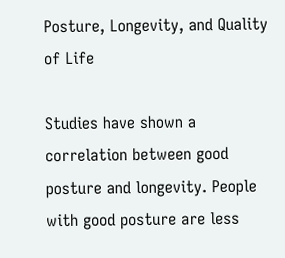Posture, Longevity, and Quality of Life

Studies have shown a correlation between good posture and longevity. People with good posture are less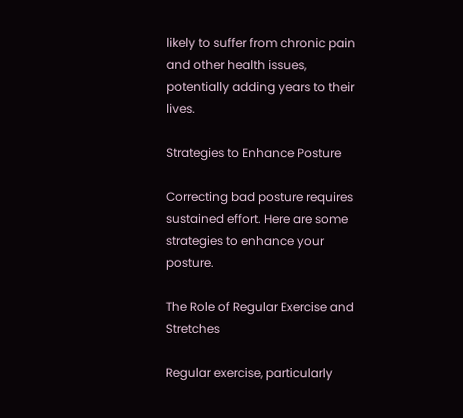likely to suffer from chronic pain and other health issues, potentially adding years to their lives.

Strategies to Enhance Posture

Correcting bad posture requires sustained effort. Here are some strategies to enhance your posture.

The Role of Regular Exercise and Stretches

Regular exercise, particularly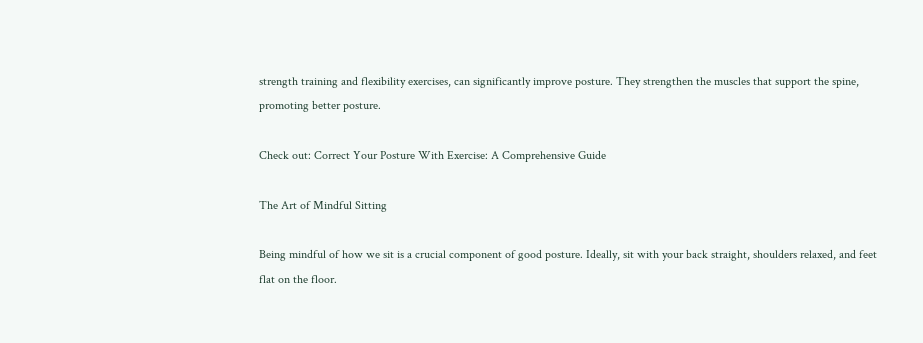strength training and flexibility exercises, can significantly improve posture. They strengthen the muscles that support the spine, promoting better posture.

Check out: Correct Your Posture With Exercise: A Comprehensive Guide

The Art of Mindful Sitting

Being mindful of how we sit is a crucial component of good posture. Ideally, sit with your back straight, shoulders relaxed, and feet flat on the floor.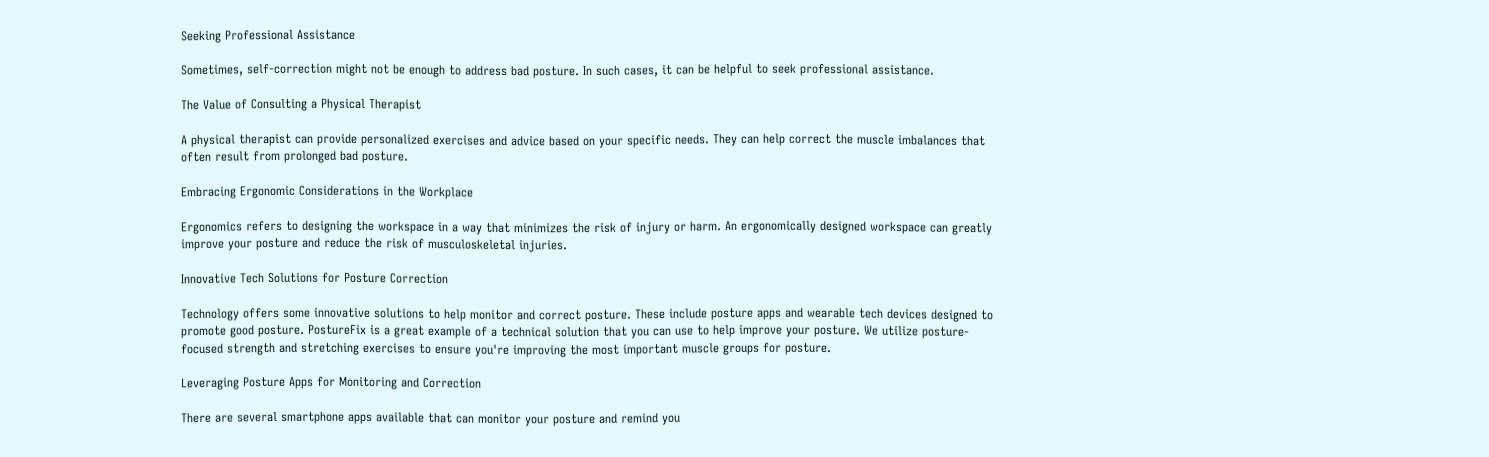Seeking Professional Assistance

Sometimes, self-correction might not be enough to address bad posture. In such cases, it can be helpful to seek professional assistance.

The Value of Consulting a Physical Therapist

A physical therapist can provide personalized exercises and advice based on your specific needs. They can help correct the muscle imbalances that often result from prolonged bad posture.

Embracing Ergonomic Considerations in the Workplace

Ergonomics refers to designing the workspace in a way that minimizes the risk of injury or harm. An ergonomically designed workspace can greatly improve your posture and reduce the risk of musculoskeletal injuries.

Innovative Tech Solutions for Posture Correction

Technology offers some innovative solutions to help monitor and correct posture. These include posture apps and wearable tech devices designed to promote good posture. PostureFix is a great example of a technical solution that you can use to help improve your posture. We utilize posture-focused strength and stretching exercises to ensure you're improving the most important muscle groups for posture.

Leveraging Posture Apps for Monitoring and Correction

There are several smartphone apps available that can monitor your posture and remind you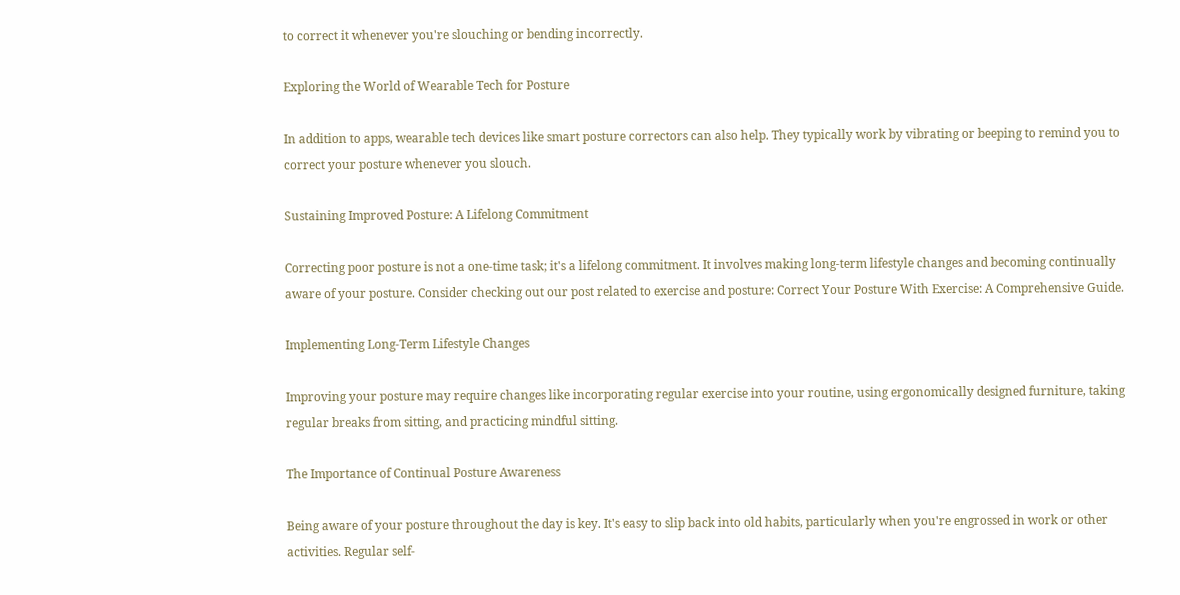to correct it whenever you're slouching or bending incorrectly.

Exploring the World of Wearable Tech for Posture

In addition to apps, wearable tech devices like smart posture correctors can also help. They typically work by vibrating or beeping to remind you to correct your posture whenever you slouch.

Sustaining Improved Posture: A Lifelong Commitment

Correcting poor posture is not a one-time task; it's a lifelong commitment. It involves making long-term lifestyle changes and becoming continually aware of your posture. Consider checking out our post related to exercise and posture: Correct Your Posture With Exercise: A Comprehensive Guide.

Implementing Long-Term Lifestyle Changes

Improving your posture may require changes like incorporating regular exercise into your routine, using ergonomically designed furniture, taking regular breaks from sitting, and practicing mindful sitting.

The Importance of Continual Posture Awareness

Being aware of your posture throughout the day is key. It's easy to slip back into old habits, particularly when you're engrossed in work or other activities. Regular self-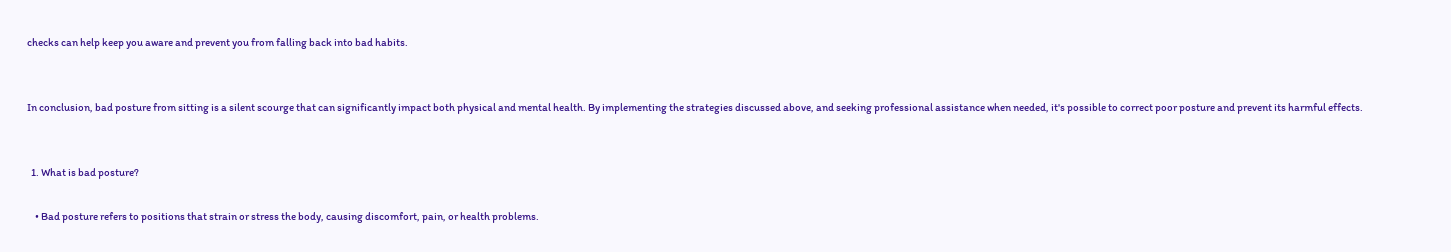checks can help keep you aware and prevent you from falling back into bad habits.


In conclusion, bad posture from sitting is a silent scourge that can significantly impact both physical and mental health. By implementing the strategies discussed above, and seeking professional assistance when needed, it's possible to correct poor posture and prevent its harmful effects.


  1. What is bad posture?

    • Bad posture refers to positions that strain or stress the body, causing discomfort, pain, or health problems.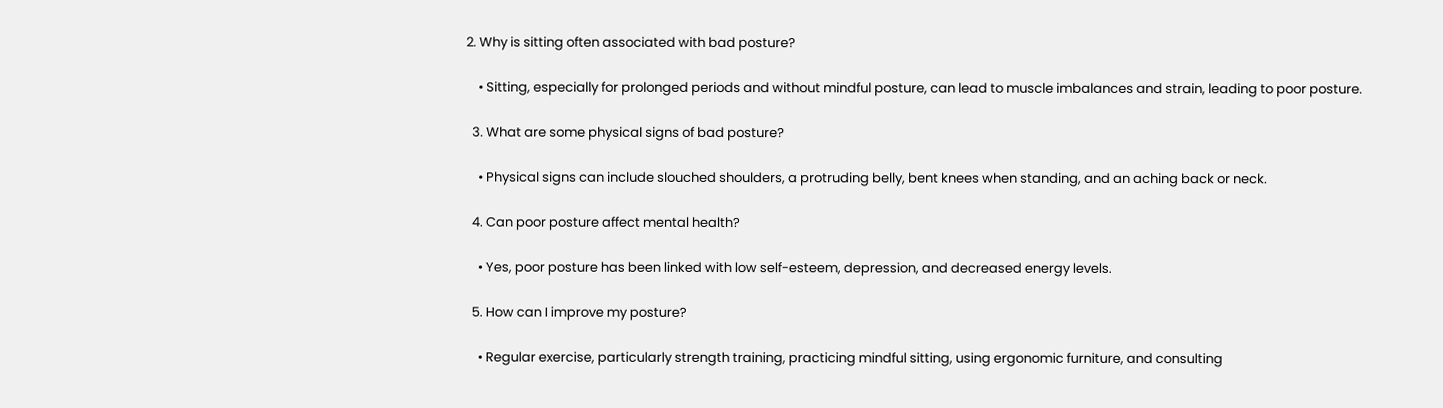2. Why is sitting often associated with bad posture?

    • Sitting, especially for prolonged periods and without mindful posture, can lead to muscle imbalances and strain, leading to poor posture.

  3. What are some physical signs of bad posture?

    • Physical signs can include slouched shoulders, a protruding belly, bent knees when standing, and an aching back or neck.

  4. Can poor posture affect mental health?

    • Yes, poor posture has been linked with low self-esteem, depression, and decreased energy levels.

  5. How can I improve my posture?

    • Regular exercise, particularly strength training, practicing mindful sitting, using ergonomic furniture, and consulting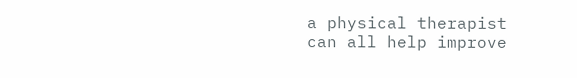a physical therapist can all help improve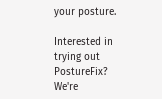your posture.

Interested in trying out PostureFix? We're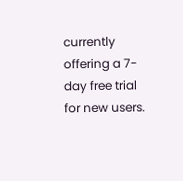currently offering a 7-day free trial for new users.